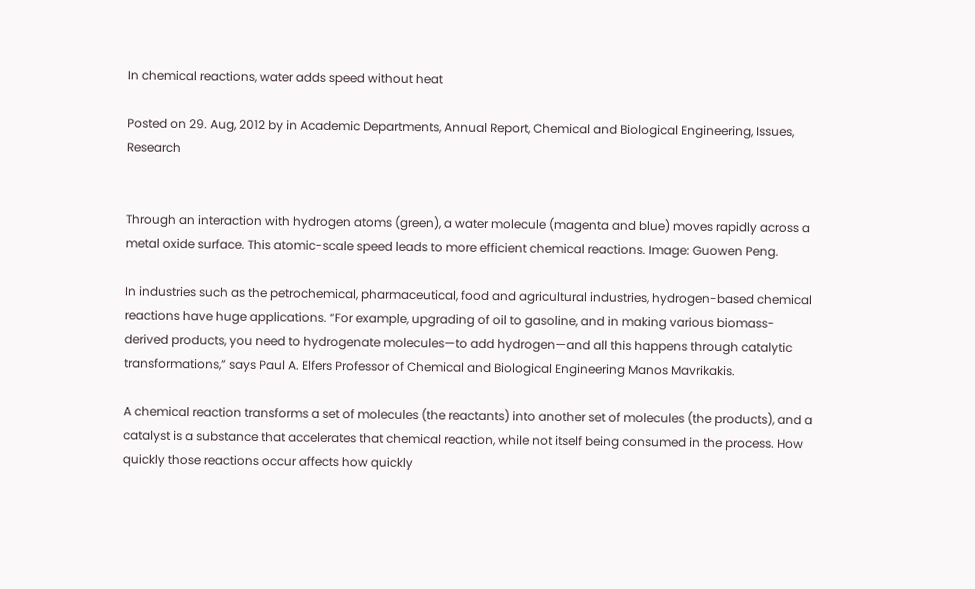In chemical reactions, water adds speed without heat

Posted on 29. Aug, 2012 by in Academic Departments, Annual Report, Chemical and Biological Engineering, Issues, Research


Through an interaction with hydrogen atoms (green), a water molecule (magenta and blue) moves rapidly across a metal oxide surface. This atomic-scale speed leads to more efficient chemical reactions. Image: Guowen Peng.

In industries such as the petrochemical, pharmaceutical, food and agricultural industries, hydrogen-based chemical reactions have huge applications. “For example, upgrading of oil to gasoline, and in making various biomass-derived products, you need to hydrogenate molecules—to add hydrogen—and all this happens through catalytic transformations,” says Paul A. Elfers Professor of Chemical and Biological Engineering Manos Mavrikakis.

A chemical reaction transforms a set of molecules (the reactants) into another set of molecules (the products), and a catalyst is a substance that accelerates that chemical reaction, while not itself being consumed in the process. How quickly those reactions occur affects how quickly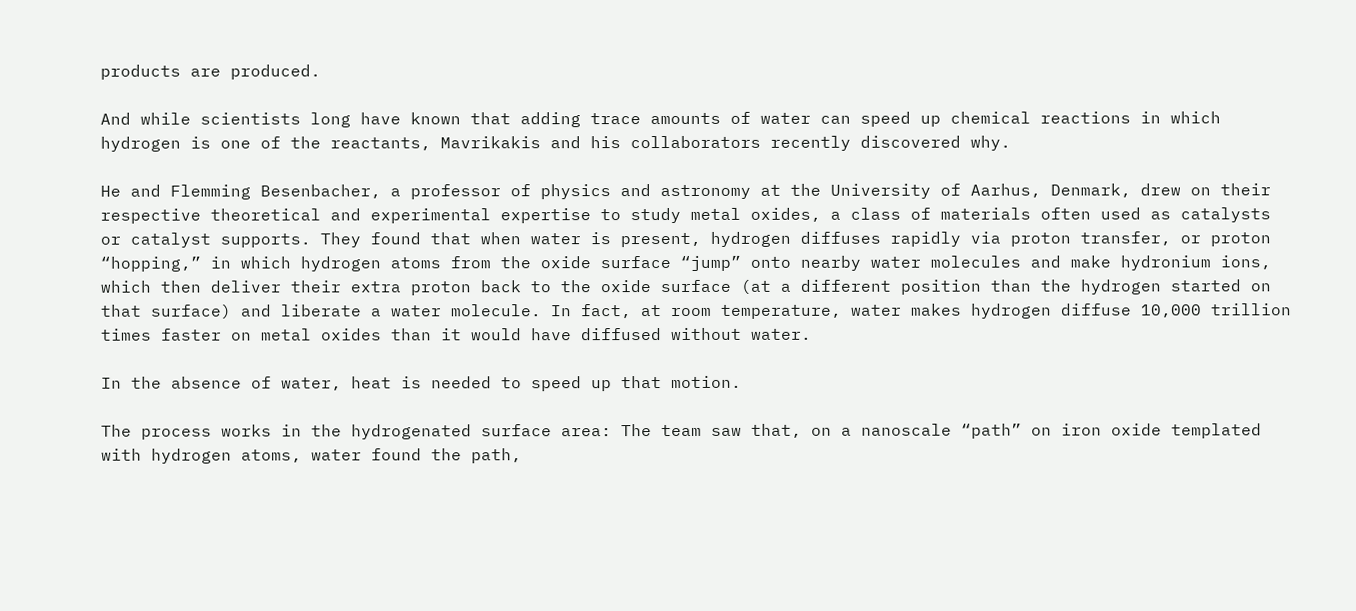products are produced.

And while scientists long have known that adding trace amounts of water can speed up chemical reactions in which hydrogen is one of the reactants, Mavrikakis and his collaborators recently discovered why.

He and Flemming Besenbacher, a professor of physics and astronomy at the University of Aarhus, Denmark, drew on their respective theoretical and experimental expertise to study metal oxides, a class of materials often used as catalysts or catalyst supports. They found that when water is present, hydrogen diffuses rapidly via proton transfer, or proton “hopping,” in which hydrogen atoms from the oxide surface “jump” onto nearby water molecules and make hydronium ions, which then deliver their extra proton back to the oxide surface (at a different position than the hydrogen started on that surface) and liberate a water molecule. In fact, at room temperature, water makes hydrogen diffuse 10,000 trillion times faster on metal oxides than it would have diffused without water.

In the absence of water, heat is needed to speed up that motion.

The process works in the hydrogenated surface area: The team saw that, on a nanoscale “path” on iron oxide templated with hydrogen atoms, water found the path,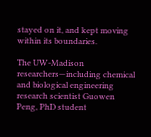stayed on it, and kept moving within its boundaries.

The UW-Madison researchers—including chemical and biological engineering research scientist Guowen Peng, PhD student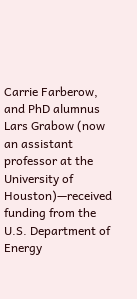Carrie Farberow, and PhD alumnus Lars Grabow (now an assistant professor at the University of Houston)—received funding from the U.S. Department of Energy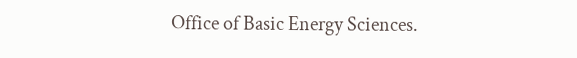Office of Basic Energy Sciences.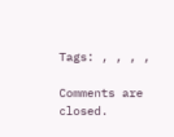Tags: , , , ,

Comments are closed.